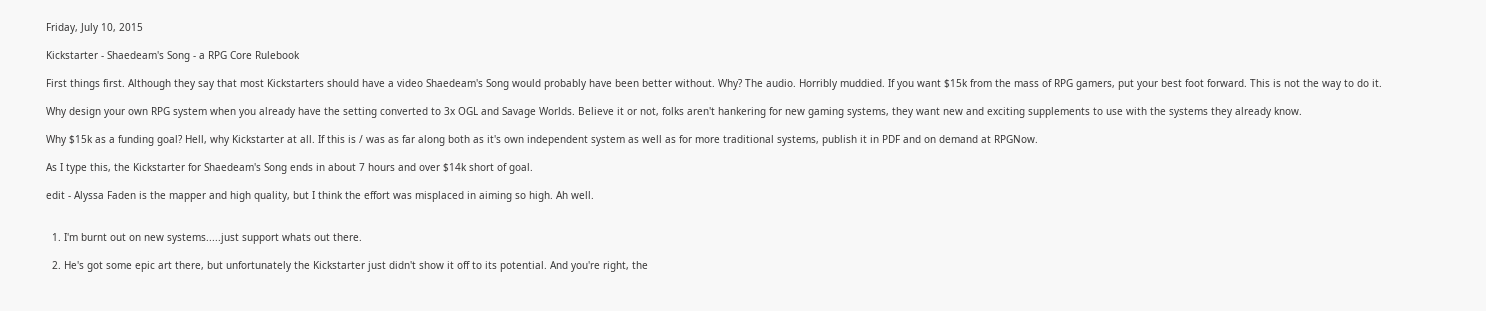Friday, July 10, 2015

Kickstarter - Shaedeam's Song - a RPG Core Rulebook

First things first. Although they say that most Kickstarters should have a video Shaedeam's Song would probably have been better without. Why? The audio. Horribly muddied. If you want $15k from the mass of RPG gamers, put your best foot forward. This is not the way to do it.

Why design your own RPG system when you already have the setting converted to 3x OGL and Savage Worlds. Believe it or not, folks aren't hankering for new gaming systems, they want new and exciting supplements to use with the systems they already know.

Why $15k as a funding goal? Hell, why Kickstarter at all. If this is / was as far along both as it's own independent system as well as for more traditional systems, publish it in PDF and on demand at RPGNow.

As I type this, the Kickstarter for Shaedeam's Song ends in about 7 hours and over $14k short of goal.

edit - Alyssa Faden is the mapper and high quality, but I think the effort was misplaced in aiming so high. Ah well.


  1. I'm burnt out on new systems.....just support whats out there.

  2. He's got some epic art there, but unfortunately the Kickstarter just didn't show it off to its potential. And you're right, the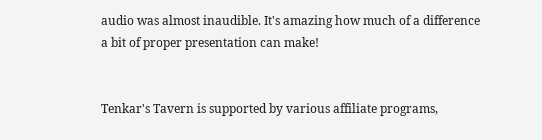audio was almost inaudible. It's amazing how much of a difference a bit of proper presentation can make!


Tenkar's Tavern is supported by various affiliate programs,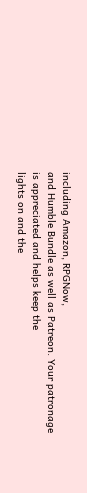including Amazon, RPGNow,
and Humble Bundle as well as Patreon. Your patronage is appreciated and helps keep the
lights on and the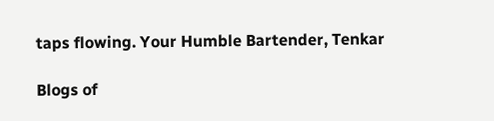taps flowing. Your Humble Bartender, Tenkar

Blogs of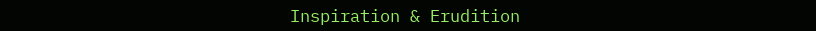Inspiration & Erudition